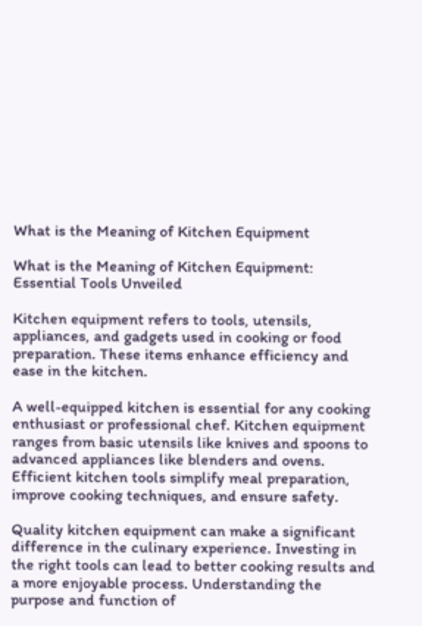What is the Meaning of Kitchen Equipment

What is the Meaning of Kitchen Equipment: Essential Tools Unveiled

Kitchen equipment refers to tools, utensils, appliances, and gadgets used in cooking or food preparation. These items enhance efficiency and ease in the kitchen.

A well-equipped kitchen is essential for any cooking enthusiast or professional chef. Kitchen equipment ranges from basic utensils like knives and spoons to advanced appliances like blenders and ovens. Efficient kitchen tools simplify meal preparation, improve cooking techniques, and ensure safety.

Quality kitchen equipment can make a significant difference in the culinary experience. Investing in the right tools can lead to better cooking results and a more enjoyable process. Understanding the purpose and function of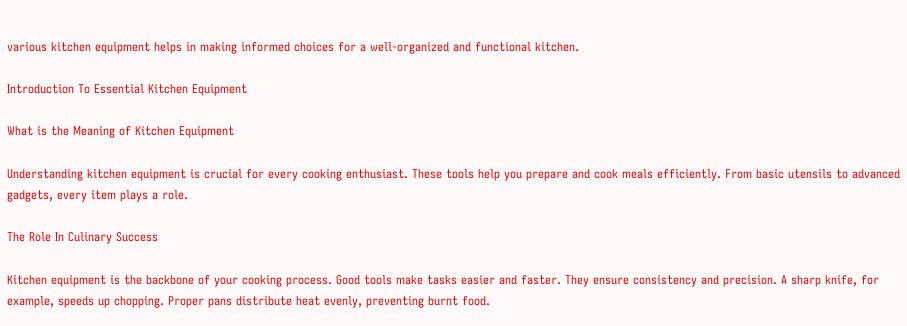various kitchen equipment helps in making informed choices for a well-organized and functional kitchen.

Introduction To Essential Kitchen Equipment

What is the Meaning of Kitchen Equipment

Understanding kitchen equipment is crucial for every cooking enthusiast. These tools help you prepare and cook meals efficiently. From basic utensils to advanced gadgets, every item plays a role.

The Role In Culinary Success

Kitchen equipment is the backbone of your cooking process. Good tools make tasks easier and faster. They ensure consistency and precision. A sharp knife, for example, speeds up chopping. Proper pans distribute heat evenly, preventing burnt food.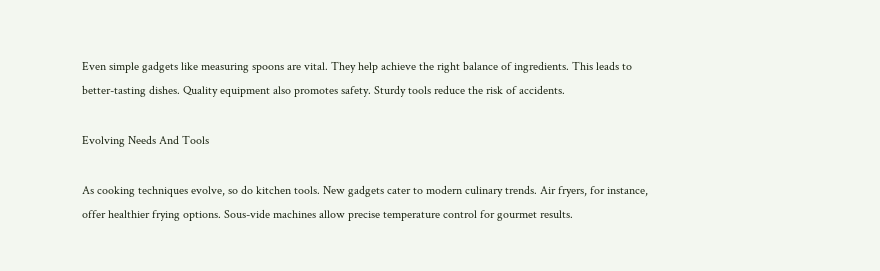Even simple gadgets like measuring spoons are vital. They help achieve the right balance of ingredients. This leads to better-tasting dishes. Quality equipment also promotes safety. Sturdy tools reduce the risk of accidents.

Evolving Needs And Tools

As cooking techniques evolve, so do kitchen tools. New gadgets cater to modern culinary trends. Air fryers, for instance, offer healthier frying options. Sous-vide machines allow precise temperature control for gourmet results.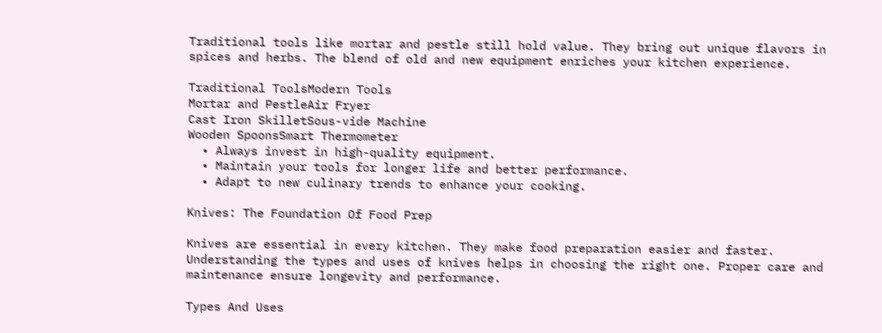Traditional tools like mortar and pestle still hold value. They bring out unique flavors in spices and herbs. The blend of old and new equipment enriches your kitchen experience.

Traditional ToolsModern Tools
Mortar and PestleAir Fryer
Cast Iron SkilletSous-vide Machine
Wooden SpoonsSmart Thermometer
  • Always invest in high-quality equipment.
  • Maintain your tools for longer life and better performance.
  • Adapt to new culinary trends to enhance your cooking.

Knives: The Foundation Of Food Prep

Knives are essential in every kitchen. They make food preparation easier and faster. Understanding the types and uses of knives helps in choosing the right one. Proper care and maintenance ensure longevity and performance.

Types And Uses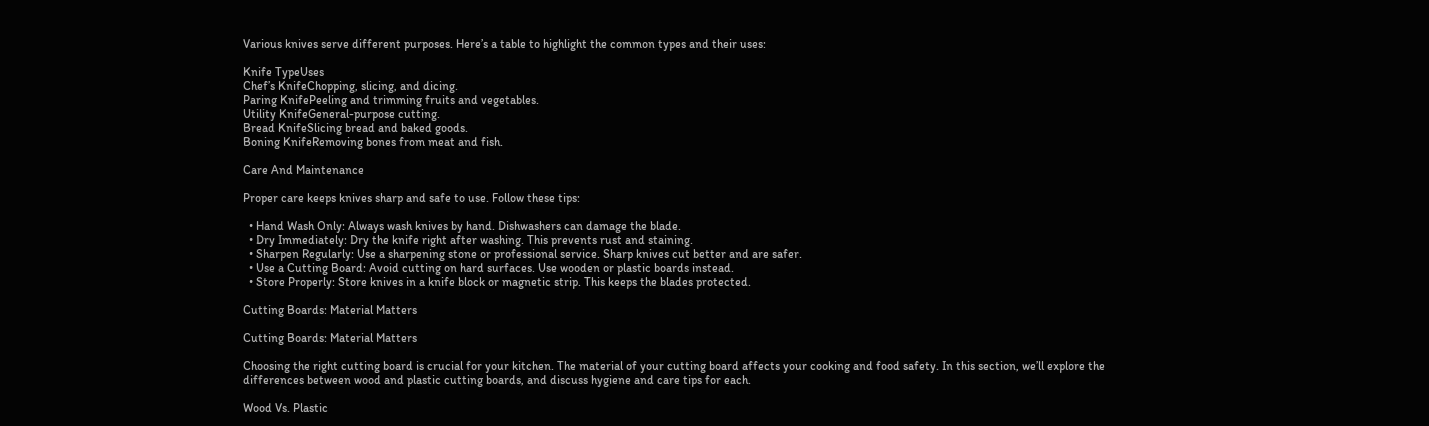Various knives serve different purposes. Here’s a table to highlight the common types and their uses:

Knife TypeUses
Chef’s KnifeChopping, slicing, and dicing.
Paring KnifePeeling and trimming fruits and vegetables.
Utility KnifeGeneral-purpose cutting.
Bread KnifeSlicing bread and baked goods.
Boning KnifeRemoving bones from meat and fish.

Care And Maintenance

Proper care keeps knives sharp and safe to use. Follow these tips:

  • Hand Wash Only: Always wash knives by hand. Dishwashers can damage the blade.
  • Dry Immediately: Dry the knife right after washing. This prevents rust and staining.
  • Sharpen Regularly: Use a sharpening stone or professional service. Sharp knives cut better and are safer.
  • Use a Cutting Board: Avoid cutting on hard surfaces. Use wooden or plastic boards instead.
  • Store Properly: Store knives in a knife block or magnetic strip. This keeps the blades protected.

Cutting Boards: Material Matters

Cutting Boards: Material Matters

Choosing the right cutting board is crucial for your kitchen. The material of your cutting board affects your cooking and food safety. In this section, we’ll explore the differences between wood and plastic cutting boards, and discuss hygiene and care tips for each.

Wood Vs. Plastic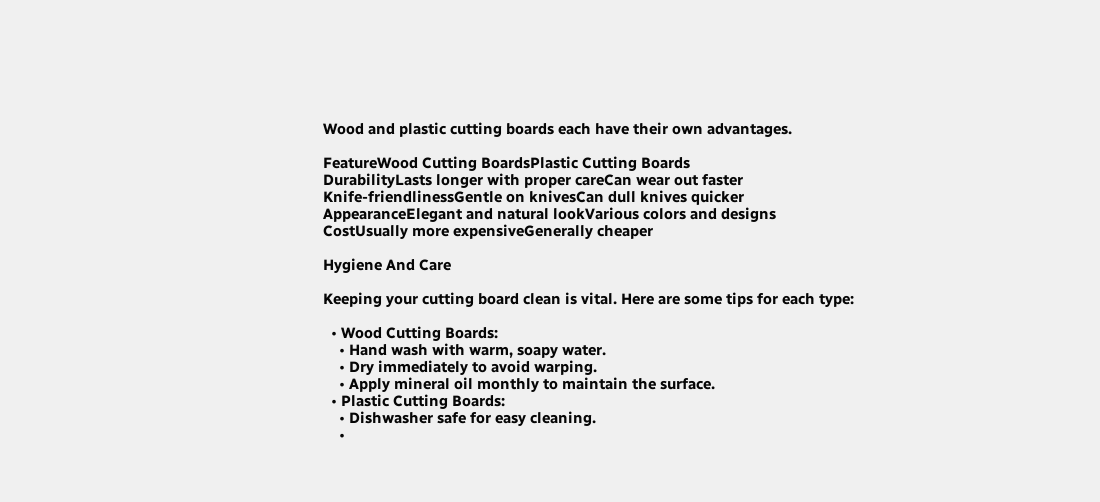Wood and plastic cutting boards each have their own advantages.

FeatureWood Cutting BoardsPlastic Cutting Boards
DurabilityLasts longer with proper careCan wear out faster
Knife-friendlinessGentle on knivesCan dull knives quicker
AppearanceElegant and natural lookVarious colors and designs
CostUsually more expensiveGenerally cheaper

Hygiene And Care

Keeping your cutting board clean is vital. Here are some tips for each type:

  • Wood Cutting Boards:
    • Hand wash with warm, soapy water.
    • Dry immediately to avoid warping.
    • Apply mineral oil monthly to maintain the surface.
  • Plastic Cutting Boards:
    • Dishwasher safe for easy cleaning.
    •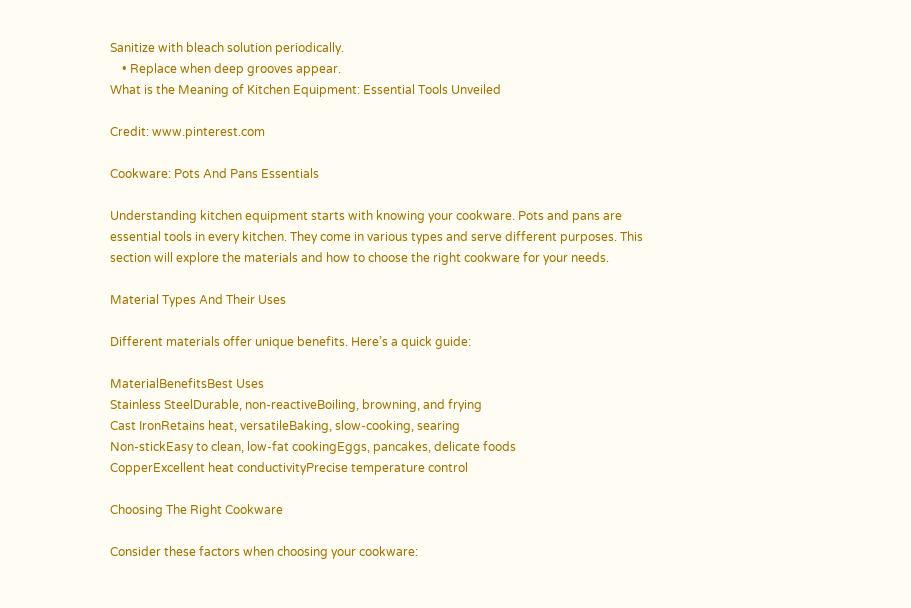Sanitize with bleach solution periodically.
    • Replace when deep grooves appear.
What is the Meaning of Kitchen Equipment: Essential Tools Unveiled

Credit: www.pinterest.com

Cookware: Pots And Pans Essentials

Understanding kitchen equipment starts with knowing your cookware. Pots and pans are essential tools in every kitchen. They come in various types and serve different purposes. This section will explore the materials and how to choose the right cookware for your needs.

Material Types And Their Uses

Different materials offer unique benefits. Here’s a quick guide:

MaterialBenefitsBest Uses
Stainless SteelDurable, non-reactiveBoiling, browning, and frying
Cast IronRetains heat, versatileBaking, slow-cooking, searing
Non-stickEasy to clean, low-fat cookingEggs, pancakes, delicate foods
CopperExcellent heat conductivityPrecise temperature control

Choosing The Right Cookware

Consider these factors when choosing your cookware: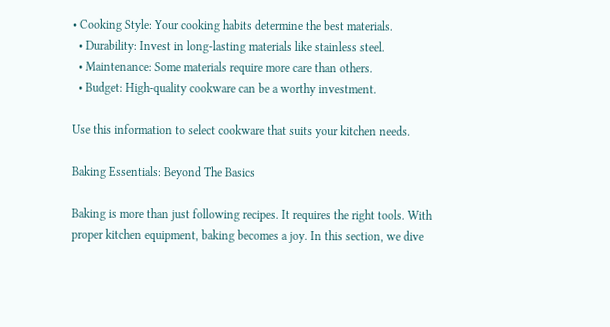• Cooking Style: Your cooking habits determine the best materials.
  • Durability: Invest in long-lasting materials like stainless steel.
  • Maintenance: Some materials require more care than others.
  • Budget: High-quality cookware can be a worthy investment.

Use this information to select cookware that suits your kitchen needs.

Baking Essentials: Beyond The Basics

Baking is more than just following recipes. It requires the right tools. With proper kitchen equipment, baking becomes a joy. In this section, we dive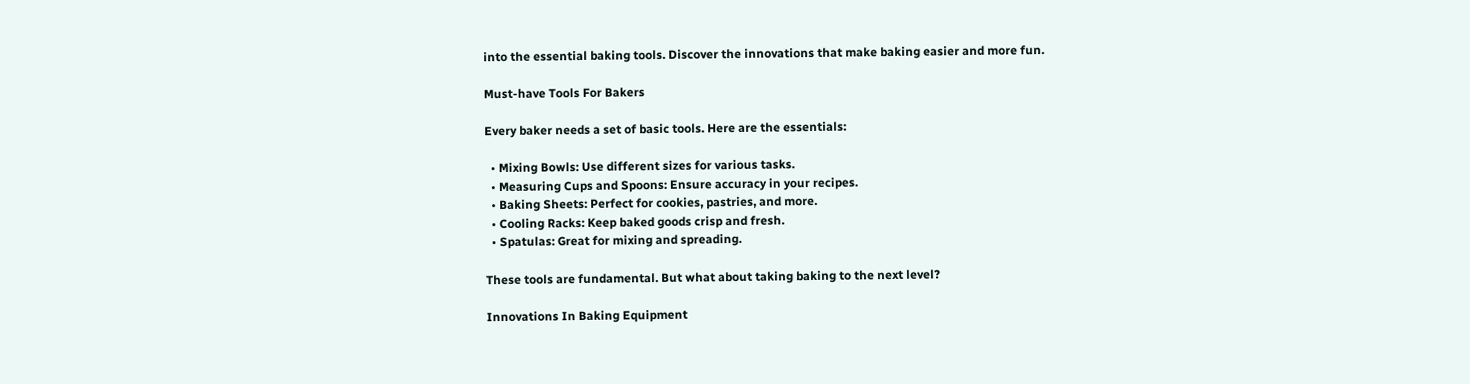into the essential baking tools. Discover the innovations that make baking easier and more fun.

Must-have Tools For Bakers

Every baker needs a set of basic tools. Here are the essentials:

  • Mixing Bowls: Use different sizes for various tasks.
  • Measuring Cups and Spoons: Ensure accuracy in your recipes.
  • Baking Sheets: Perfect for cookies, pastries, and more.
  • Cooling Racks: Keep baked goods crisp and fresh.
  • Spatulas: Great for mixing and spreading.

These tools are fundamental. But what about taking baking to the next level?

Innovations In Baking Equipment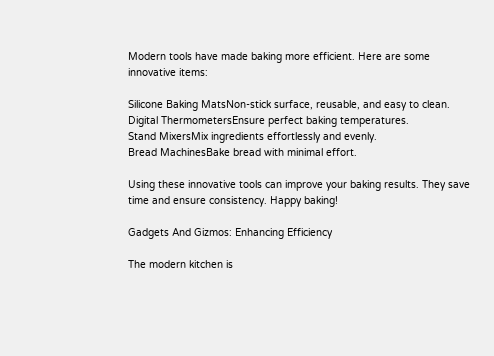Modern tools have made baking more efficient. Here are some innovative items:

Silicone Baking MatsNon-stick surface, reusable, and easy to clean.
Digital ThermometersEnsure perfect baking temperatures.
Stand MixersMix ingredients effortlessly and evenly.
Bread MachinesBake bread with minimal effort.

Using these innovative tools can improve your baking results. They save time and ensure consistency. Happy baking!

Gadgets And Gizmos: Enhancing Efficiency

The modern kitchen is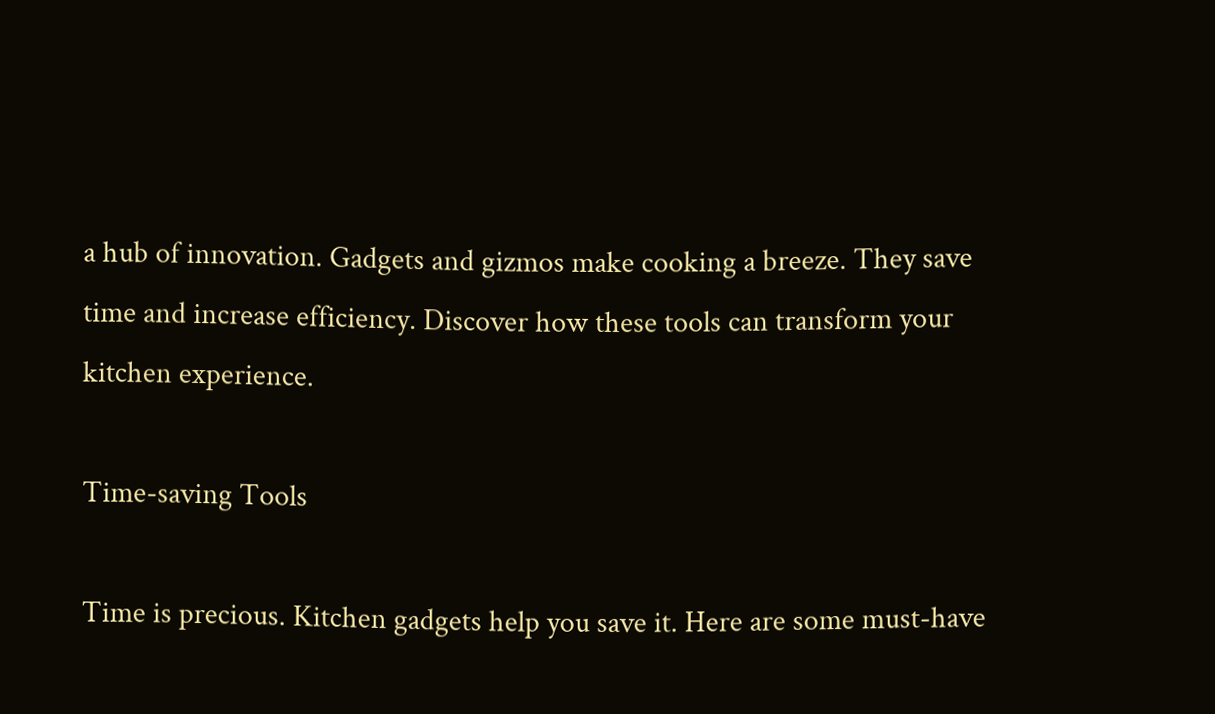a hub of innovation. Gadgets and gizmos make cooking a breeze. They save time and increase efficiency. Discover how these tools can transform your kitchen experience.

Time-saving Tools

Time is precious. Kitchen gadgets help you save it. Here are some must-have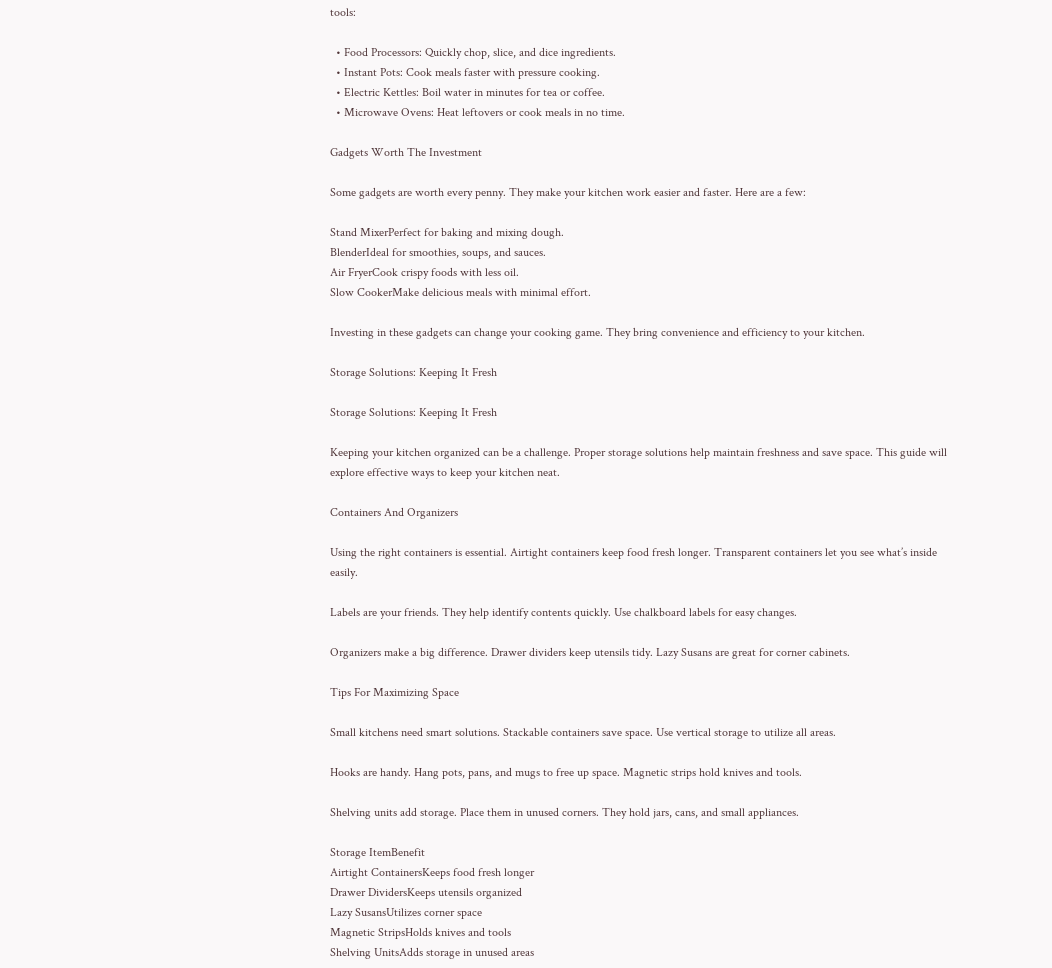tools:

  • Food Processors: Quickly chop, slice, and dice ingredients.
  • Instant Pots: Cook meals faster with pressure cooking.
  • Electric Kettles: Boil water in minutes for tea or coffee.
  • Microwave Ovens: Heat leftovers or cook meals in no time.

Gadgets Worth The Investment

Some gadgets are worth every penny. They make your kitchen work easier and faster. Here are a few:

Stand MixerPerfect for baking and mixing dough.
BlenderIdeal for smoothies, soups, and sauces.
Air FryerCook crispy foods with less oil.
Slow CookerMake delicious meals with minimal effort.

Investing in these gadgets can change your cooking game. They bring convenience and efficiency to your kitchen.

Storage Solutions: Keeping It Fresh

Storage Solutions: Keeping It Fresh

Keeping your kitchen organized can be a challenge. Proper storage solutions help maintain freshness and save space. This guide will explore effective ways to keep your kitchen neat.

Containers And Organizers

Using the right containers is essential. Airtight containers keep food fresh longer. Transparent containers let you see what’s inside easily.

Labels are your friends. They help identify contents quickly. Use chalkboard labels for easy changes.

Organizers make a big difference. Drawer dividers keep utensils tidy. Lazy Susans are great for corner cabinets.

Tips For Maximizing Space

Small kitchens need smart solutions. Stackable containers save space. Use vertical storage to utilize all areas.

Hooks are handy. Hang pots, pans, and mugs to free up space. Magnetic strips hold knives and tools.

Shelving units add storage. Place them in unused corners. They hold jars, cans, and small appliances.

Storage ItemBenefit
Airtight ContainersKeeps food fresh longer
Drawer DividersKeeps utensils organized
Lazy SusansUtilizes corner space
Magnetic StripsHolds knives and tools
Shelving UnitsAdds storage in unused areas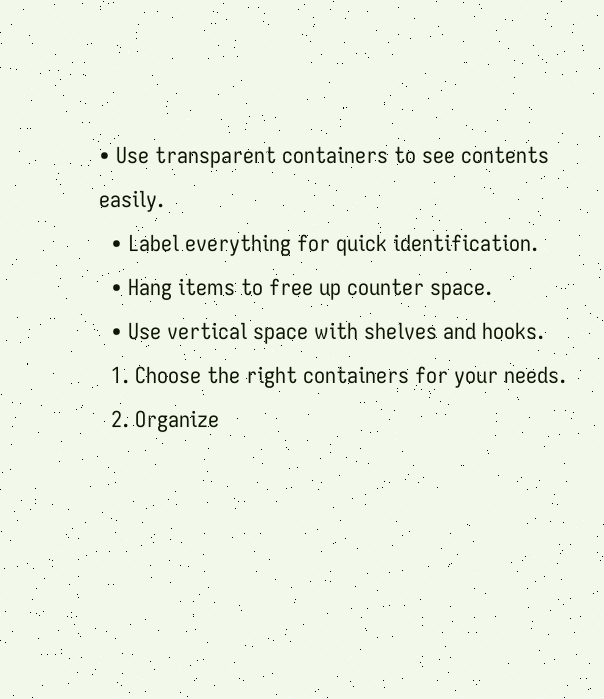• Use transparent containers to see contents easily.
  • Label everything for quick identification.
  • Hang items to free up counter space.
  • Use vertical space with shelves and hooks.
  1. Choose the right containers for your needs.
  2. Organize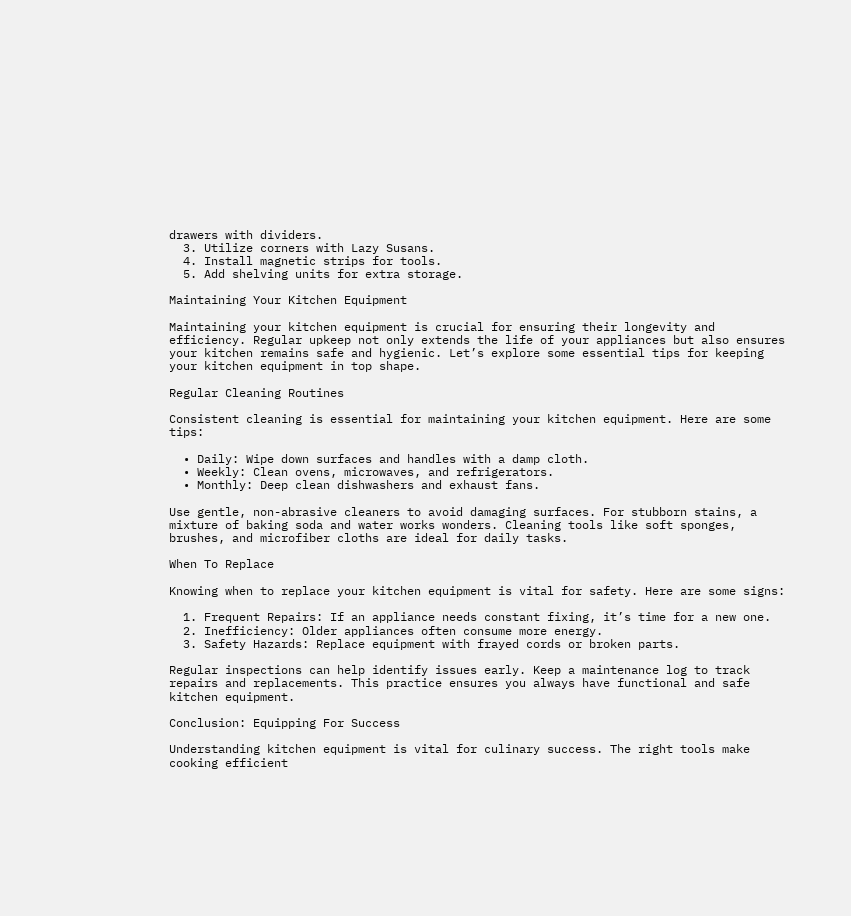drawers with dividers.
  3. Utilize corners with Lazy Susans.
  4. Install magnetic strips for tools.
  5. Add shelving units for extra storage.

Maintaining Your Kitchen Equipment

Maintaining your kitchen equipment is crucial for ensuring their longevity and efficiency. Regular upkeep not only extends the life of your appliances but also ensures your kitchen remains safe and hygienic. Let’s explore some essential tips for keeping your kitchen equipment in top shape.

Regular Cleaning Routines

Consistent cleaning is essential for maintaining your kitchen equipment. Here are some tips:

  • Daily: Wipe down surfaces and handles with a damp cloth.
  • Weekly: Clean ovens, microwaves, and refrigerators.
  • Monthly: Deep clean dishwashers and exhaust fans.

Use gentle, non-abrasive cleaners to avoid damaging surfaces. For stubborn stains, a mixture of baking soda and water works wonders. Cleaning tools like soft sponges, brushes, and microfiber cloths are ideal for daily tasks.

When To Replace

Knowing when to replace your kitchen equipment is vital for safety. Here are some signs:

  1. Frequent Repairs: If an appliance needs constant fixing, it’s time for a new one.
  2. Inefficiency: Older appliances often consume more energy.
  3. Safety Hazards: Replace equipment with frayed cords or broken parts.

Regular inspections can help identify issues early. Keep a maintenance log to track repairs and replacements. This practice ensures you always have functional and safe kitchen equipment.

Conclusion: Equipping For Success

Understanding kitchen equipment is vital for culinary success. The right tools make cooking efficient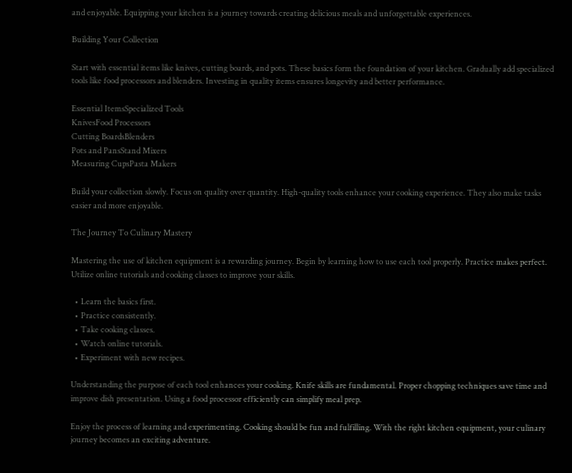and enjoyable. Equipping your kitchen is a journey towards creating delicious meals and unforgettable experiences.

Building Your Collection

Start with essential items like knives, cutting boards, and pots. These basics form the foundation of your kitchen. Gradually add specialized tools like food processors and blenders. Investing in quality items ensures longevity and better performance.

Essential ItemsSpecialized Tools
KnivesFood Processors
Cutting BoardsBlenders
Pots and PansStand Mixers
Measuring CupsPasta Makers

Build your collection slowly. Focus on quality over quantity. High-quality tools enhance your cooking experience. They also make tasks easier and more enjoyable.

The Journey To Culinary Mastery

Mastering the use of kitchen equipment is a rewarding journey. Begin by learning how to use each tool properly. Practice makes perfect. Utilize online tutorials and cooking classes to improve your skills.

  • Learn the basics first.
  • Practice consistently.
  • Take cooking classes.
  • Watch online tutorials.
  • Experiment with new recipes.

Understanding the purpose of each tool enhances your cooking. Knife skills are fundamental. Proper chopping techniques save time and improve dish presentation. Using a food processor efficiently can simplify meal prep.

Enjoy the process of learning and experimenting. Cooking should be fun and fulfilling. With the right kitchen equipment, your culinary journey becomes an exciting adventure.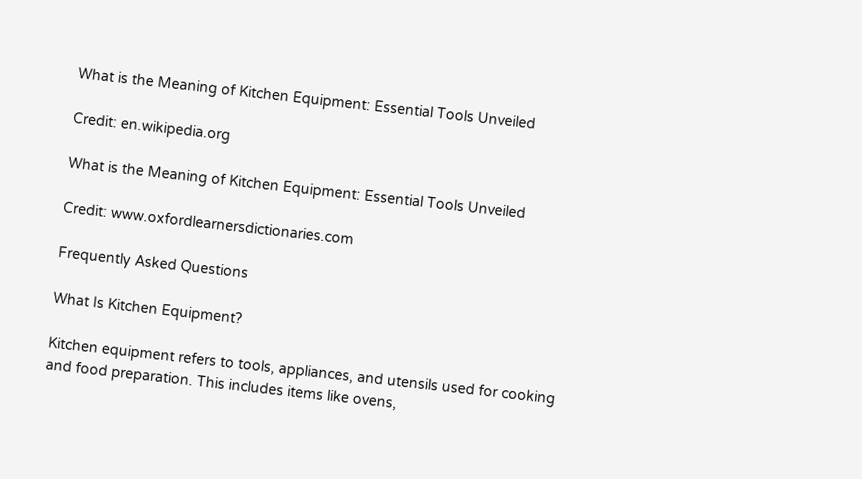What is the Meaning of Kitchen Equipment: Essential Tools Unveiled

Credit: en.wikipedia.org

What is the Meaning of Kitchen Equipment: Essential Tools Unveiled

Credit: www.oxfordlearnersdictionaries.com

Frequently Asked Questions

What Is Kitchen Equipment?

Kitchen equipment refers to tools, appliances, and utensils used for cooking and food preparation. This includes items like ovens,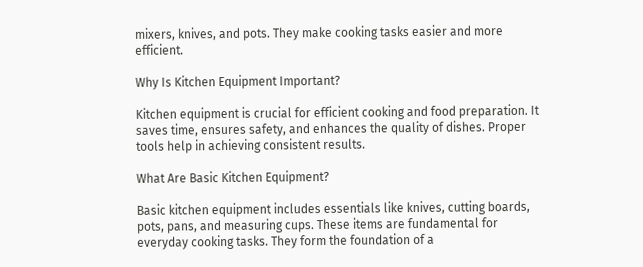mixers, knives, and pots. They make cooking tasks easier and more efficient.

Why Is Kitchen Equipment Important?

Kitchen equipment is crucial for efficient cooking and food preparation. It saves time, ensures safety, and enhances the quality of dishes. Proper tools help in achieving consistent results.

What Are Basic Kitchen Equipment?

Basic kitchen equipment includes essentials like knives, cutting boards, pots, pans, and measuring cups. These items are fundamental for everyday cooking tasks. They form the foundation of a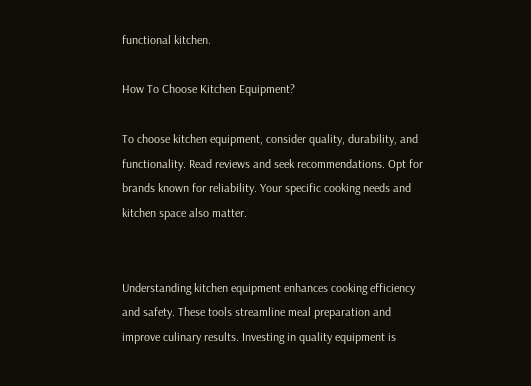functional kitchen.

How To Choose Kitchen Equipment?

To choose kitchen equipment, consider quality, durability, and functionality. Read reviews and seek recommendations. Opt for brands known for reliability. Your specific cooking needs and kitchen space also matter.


Understanding kitchen equipment enhances cooking efficiency and safety. These tools streamline meal preparation and improve culinary results. Investing in quality equipment is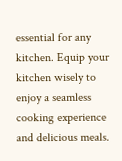essential for any kitchen. Equip your kitchen wisely to enjoy a seamless cooking experience and delicious meals.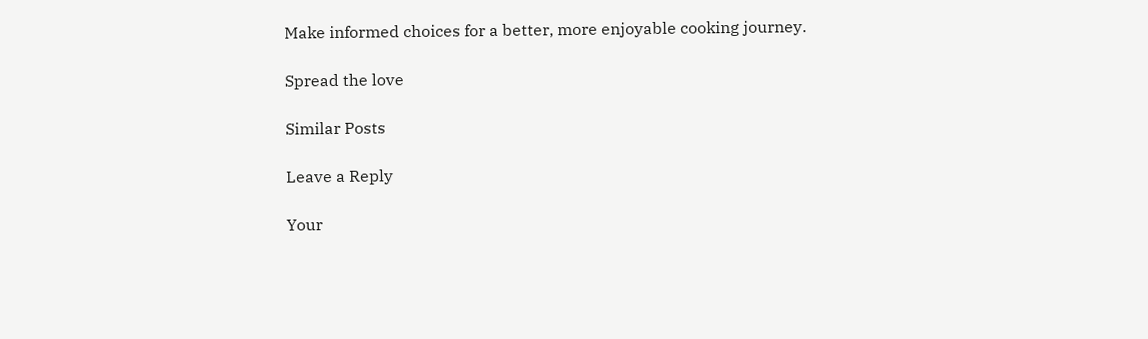Make informed choices for a better, more enjoyable cooking journey.

Spread the love

Similar Posts

Leave a Reply

Your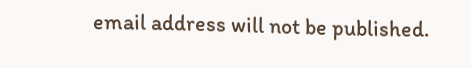email address will not be published.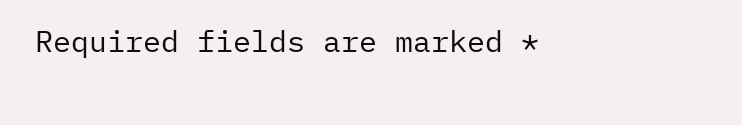Required fields are marked *